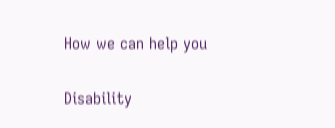How we can help you

Disability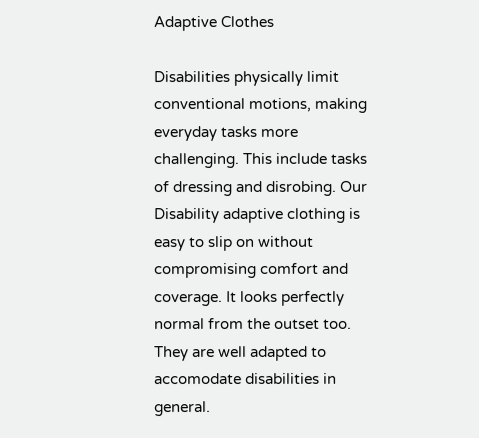Adaptive Clothes

Disabilities physically limit conventional motions, making everyday tasks more challenging. This include tasks of dressing and disrobing. Our Disability adaptive clothing is easy to slip on without compromising comfort and coverage. It looks perfectly normal from the outset too. They are well adapted to accomodate disabilities in general.